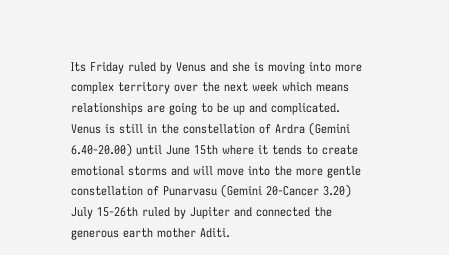Its Friday ruled by Venus and she is moving into more complex territory over the next week which means relationships are going to be up and complicated.   Venus is still in the constellation of Ardra (Gemini 6.40-20.00) until June 15th where it tends to create emotional storms and will move into the more gentle constellation of Punarvasu (Gemini 20-Cancer 3.20)  July 15-26th ruled by Jupiter and connected the generous earth mother Aditi.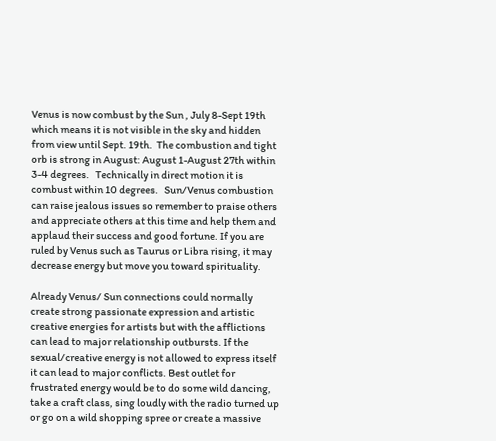Venus is now combust by the Sun , July 8-Sept 19th  which means it is not visible in the sky and hidden from view until Sept. 19th.  The combustion and tight orb is strong in August: August 1-August 27th within 3-4 degrees.   Technically in direct motion it is combust within 10 degrees.   Sun/Venus combustion can raise jealous issues so remember to praise others and appreciate others at this time and help them and applaud their success and good fortune. If you are ruled by Venus such as Taurus or Libra rising, it may decrease energy but move you toward spirituality.

Already Venus/ Sun connections could normally create strong passionate expression and artistic creative energies for artists but with the afflictions can lead to major relationship outbursts. If the sexual/creative energy is not allowed to express itself it can lead to major conflicts. Best outlet for frustrated energy would be to do some wild dancing, take a craft class, sing loudly with the radio turned up or go on a wild shopping spree or create a massive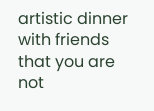artistic dinner with friends that you are not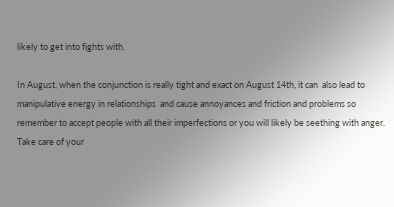likely to get into fights with.

In August, when the conjunction is really tight and exact on August 14th, it can  also lead to manipulative energy in relationships  and cause annoyances and friction and problems so remember to accept people with all their imperfections or you will likely be seething with anger.   Take care of your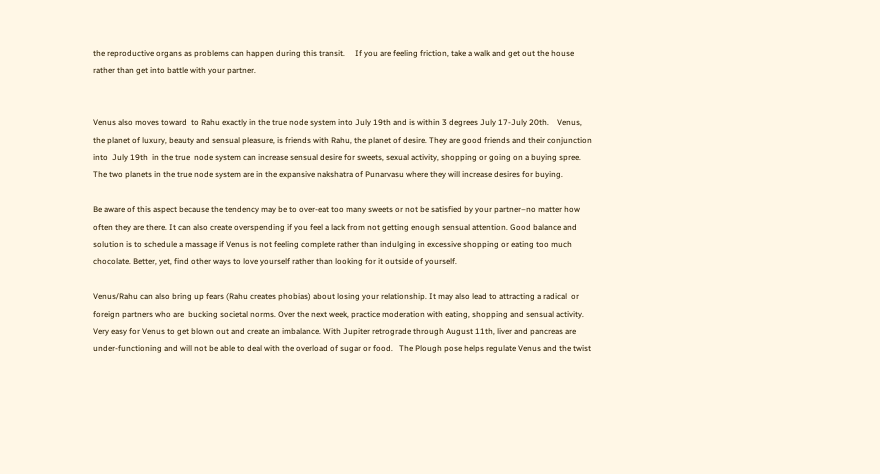the reproductive organs as problems can happen during this transit.     If you are feeling friction, take a walk and get out the house rather than get into battle with your partner.


Venus also moves toward  to Rahu exactly in the true node system into July 19th and is within 3 degrees July 17-July 20th.    Venus, the planet of luxury, beauty and sensual pleasure, is friends with Rahu, the planet of desire. They are good friends and their conjunction into  July 19th  in the true  node system can increase sensual desire for sweets, sexual activity, shopping or going on a buying spree. The two planets in the true node system are in the expansive nakshatra of Punarvasu where they will increase desires for buying.

Be aware of this aspect because the tendency may be to over-eat too many sweets or not be satisfied by your partner–no matter how often they are there. It can also create overspending if you feel a lack from not getting enough sensual attention. Good balance and solution is to schedule a massage if Venus is not feeling complete rather than indulging in excessive shopping or eating too much chocolate. Better, yet, find other ways to love yourself rather than looking for it outside of yourself.

Venus/Rahu can also bring up fears (Rahu creates phobias) about losing your relationship. It may also lead to attracting a radical  or foreign partners who are  bucking societal norms. Over the next week, practice moderation with eating, shopping and sensual activity. Very easy for Venus to get blown out and create an imbalance. With Jupiter retrograde through August 11th, liver and pancreas are under-functioning and will not be able to deal with the overload of sugar or food.   The Plough pose helps regulate Venus and the twist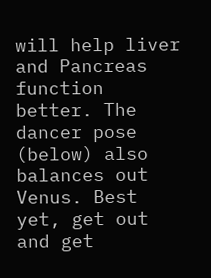will help liver and Pancreas function better. The dancer pose (below) also balances out Venus. Best yet, get out and get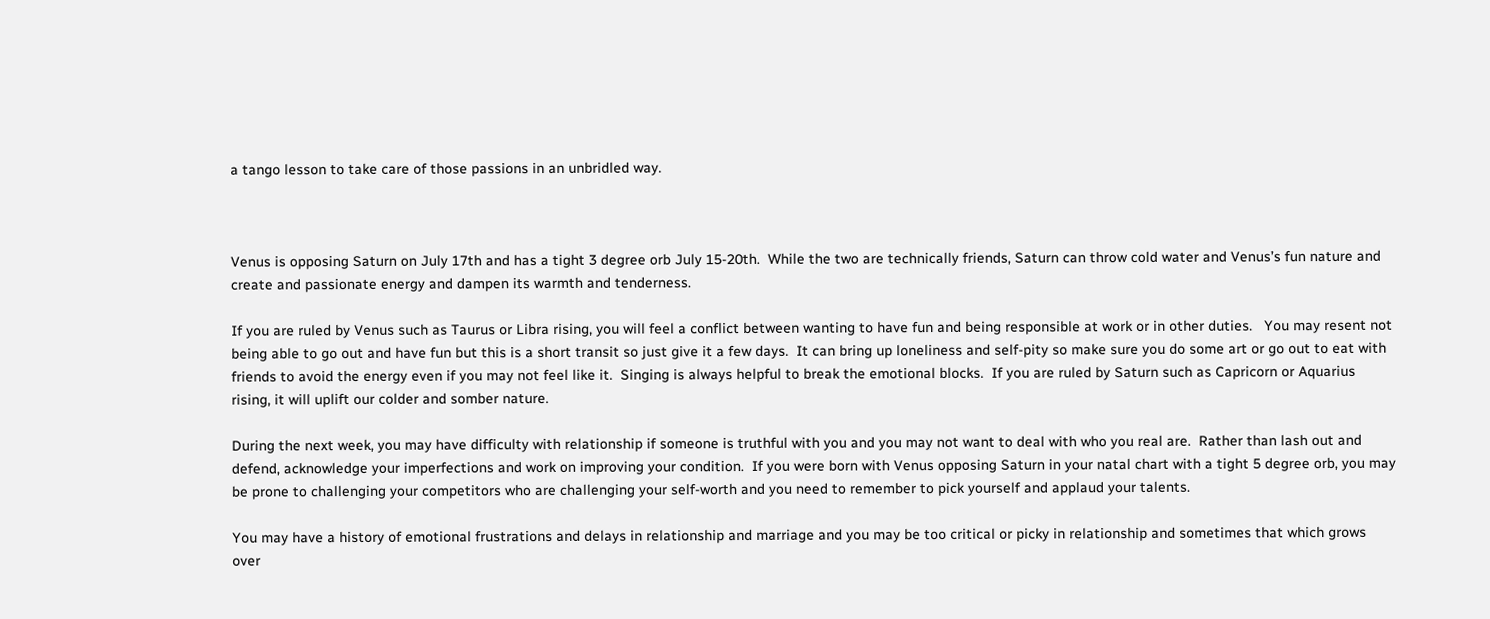a tango lesson to take care of those passions in an unbridled way.



Venus is opposing Saturn on July 17th and has a tight 3 degree orb July 15-20th.  While the two are technically friends, Saturn can throw cold water and Venus’s fun nature and create and passionate energy and dampen its warmth and tenderness.

If you are ruled by Venus such as Taurus or Libra rising, you will feel a conflict between wanting to have fun and being responsible at work or in other duties.   You may resent not being able to go out and have fun but this is a short transit so just give it a few days.  It can bring up loneliness and self-pity so make sure you do some art or go out to eat with friends to avoid the energy even if you may not feel like it.  Singing is always helpful to break the emotional blocks.  If you are ruled by Saturn such as Capricorn or Aquarius rising, it will uplift our colder and somber nature.

During the next week, you may have difficulty with relationship if someone is truthful with you and you may not want to deal with who you real are.  Rather than lash out and defend, acknowledge your imperfections and work on improving your condition.  If you were born with Venus opposing Saturn in your natal chart with a tight 5 degree orb, you may be prone to challenging your competitors who are challenging your self-worth and you need to remember to pick yourself and applaud your talents.

You may have a history of emotional frustrations and delays in relationship and marriage and you may be too critical or picky in relationship and sometimes that which grows over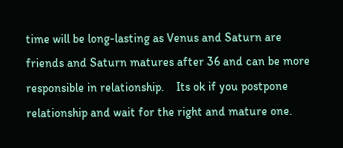time will be long-lasting as Venus and Saturn are friends and Saturn matures after 36 and can be more responsible in relationship.    Its ok if you postpone relationship and wait for the right and mature one.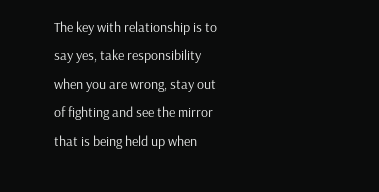The key with relationship is to say yes, take responsibility when you are wrong, stay out of fighting and see the mirror that is being held up when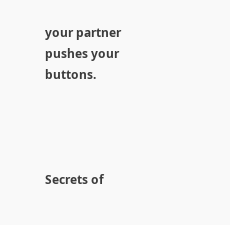your partner pushes your buttons.




Secrets of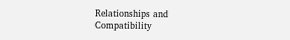Relationships and Compatibility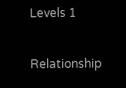Levels 1

Relationship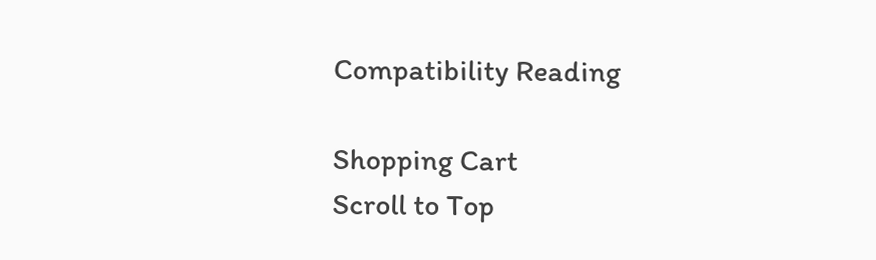Compatibility Reading

Shopping Cart
Scroll to Top